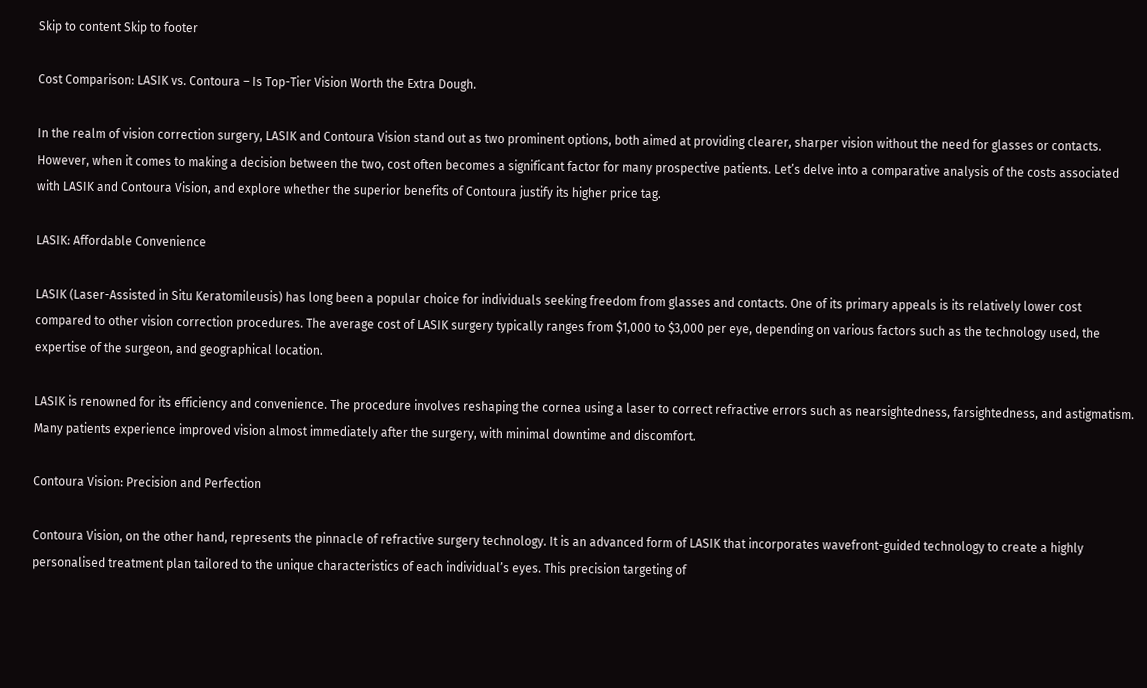Skip to content Skip to footer

Cost Comparison: LASIK vs. Contoura – Is Top-Tier Vision Worth the Extra Dough.

In the realm of vision correction surgery, LASIK and Contoura Vision stand out as two prominent options, both aimed at providing clearer, sharper vision without the need for glasses or contacts. However, when it comes to making a decision between the two, cost often becomes a significant factor for many prospective patients. Let’s delve into a comparative analysis of the costs associated with LASIK and Contoura Vision, and explore whether the superior benefits of Contoura justify its higher price tag.

LASIK: Affordable Convenience

LASIK (Laser-Assisted in Situ Keratomileusis) has long been a popular choice for individuals seeking freedom from glasses and contacts. One of its primary appeals is its relatively lower cost compared to other vision correction procedures. The average cost of LASIK surgery typically ranges from $1,000 to $3,000 per eye, depending on various factors such as the technology used, the expertise of the surgeon, and geographical location.

LASIK is renowned for its efficiency and convenience. The procedure involves reshaping the cornea using a laser to correct refractive errors such as nearsightedness, farsightedness, and astigmatism. Many patients experience improved vision almost immediately after the surgery, with minimal downtime and discomfort.

Contoura Vision: Precision and Perfection

Contoura Vision, on the other hand, represents the pinnacle of refractive surgery technology. It is an advanced form of LASIK that incorporates wavefront-guided technology to create a highly personalised treatment plan tailored to the unique characteristics of each individual’s eyes. This precision targeting of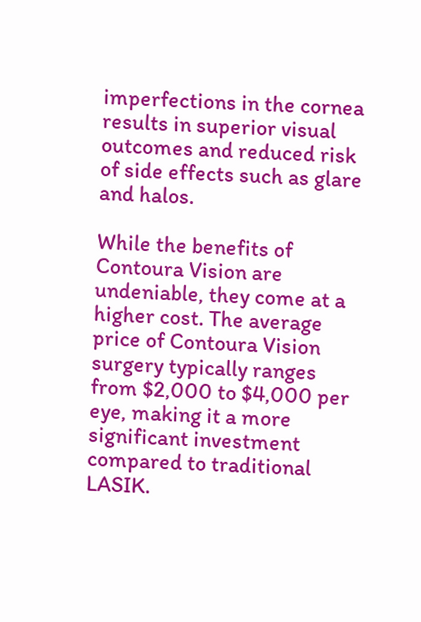imperfections in the cornea results in superior visual outcomes and reduced risk of side effects such as glare and halos.

While the benefits of Contoura Vision are undeniable, they come at a higher cost. The average price of Contoura Vision surgery typically ranges from $2,000 to $4,000 per eye, making it a more significant investment compared to traditional LASIK.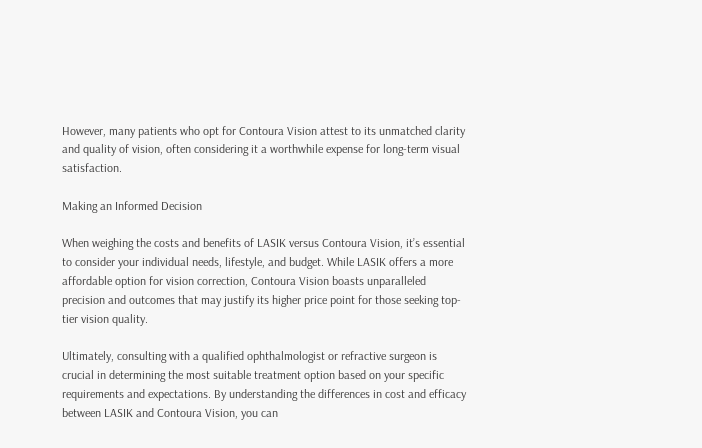However, many patients who opt for Contoura Vision attest to its unmatched clarity and quality of vision, often considering it a worthwhile expense for long-term visual satisfaction.

Making an Informed Decision

When weighing the costs and benefits of LASIK versus Contoura Vision, it’s essential to consider your individual needs, lifestyle, and budget. While LASIK offers a more affordable option for vision correction, Contoura Vision boasts unparalleled precision and outcomes that may justify its higher price point for those seeking top-tier vision quality.

Ultimately, consulting with a qualified ophthalmologist or refractive surgeon is crucial in determining the most suitable treatment option based on your specific requirements and expectations. By understanding the differences in cost and efficacy between LASIK and Contoura Vision, you can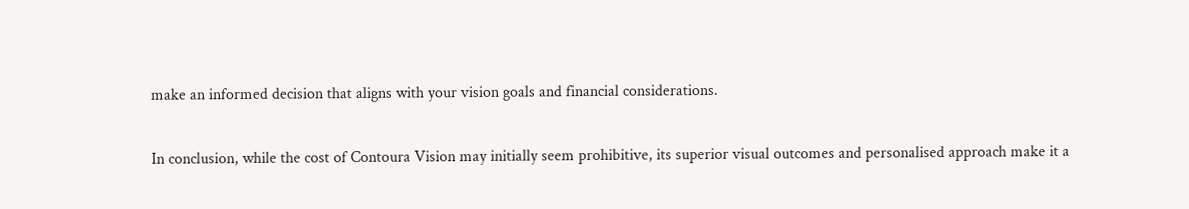make an informed decision that aligns with your vision goals and financial considerations.

In conclusion, while the cost of Contoura Vision may initially seem prohibitive, its superior visual outcomes and personalised approach make it a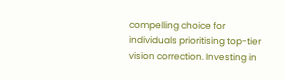compelling choice for individuals prioritising top-tier vision correction. Investing in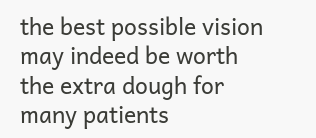the best possible vision may indeed be worth the extra dough for many patients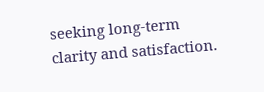seeking long-term clarity and satisfaction.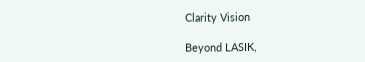Clarity Vision

Beyond LASIK,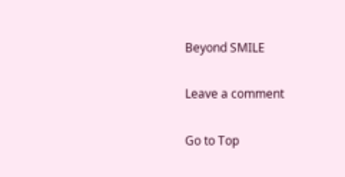Beyond SMILE

Leave a comment

Go to Top